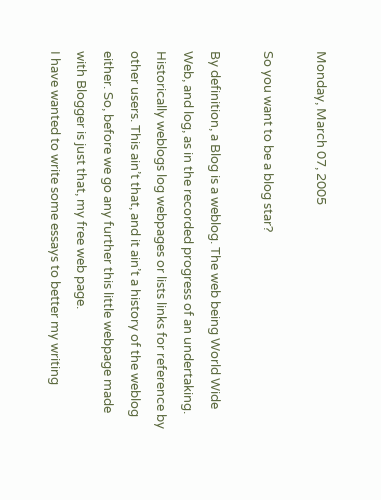Monday, March 07, 2005

So you want to be a blog star?

By definition, a Blog is a weblog. The web being World Wide Web, and log, as in the recorded progress of an undertaking. Historically weblogs log webpages or lists links for reference by other users. This ain’t that, and it ain’t a history of the weblog either. So, before we go any further this little webpage made with Blogger is just that, my free web page.
I have wanted to write some essays to better my writing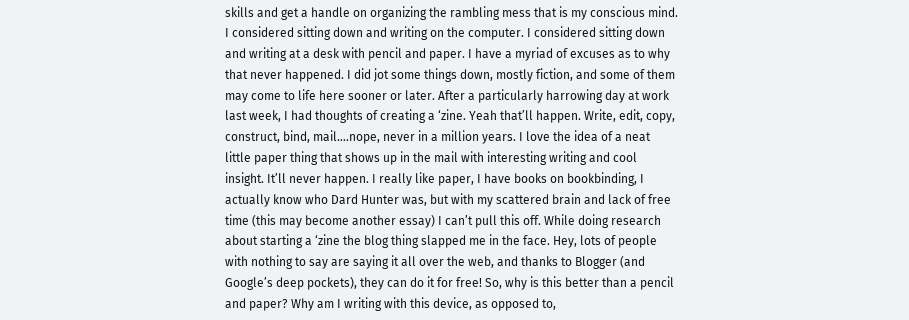skills and get a handle on organizing the rambling mess that is my conscious mind. I considered sitting down and writing on the computer. I considered sitting down and writing at a desk with pencil and paper. I have a myriad of excuses as to why that never happened. I did jot some things down, mostly fiction, and some of them may come to life here sooner or later. After a particularly harrowing day at work last week, I had thoughts of creating a ‘zine. Yeah that’ll happen. Write, edit, copy, construct, bind, mail….nope, never in a million years. I love the idea of a neat little paper thing that shows up in the mail with interesting writing and cool insight. It’ll never happen. I really like paper, I have books on bookbinding, I actually know who Dard Hunter was, but with my scattered brain and lack of free time (this may become another essay) I can’t pull this off. While doing research about starting a ‘zine the blog thing slapped me in the face. Hey, lots of people with nothing to say are saying it all over the web, and thanks to Blogger (and Google’s deep pockets), they can do it for free! So, why is this better than a pencil and paper? Why am I writing with this device, as opposed to,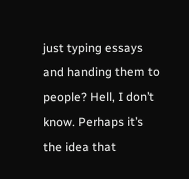just typing essays and handing them to people? Hell, I don’t know. Perhaps it’s the idea that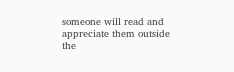someone will read and appreciate them outside the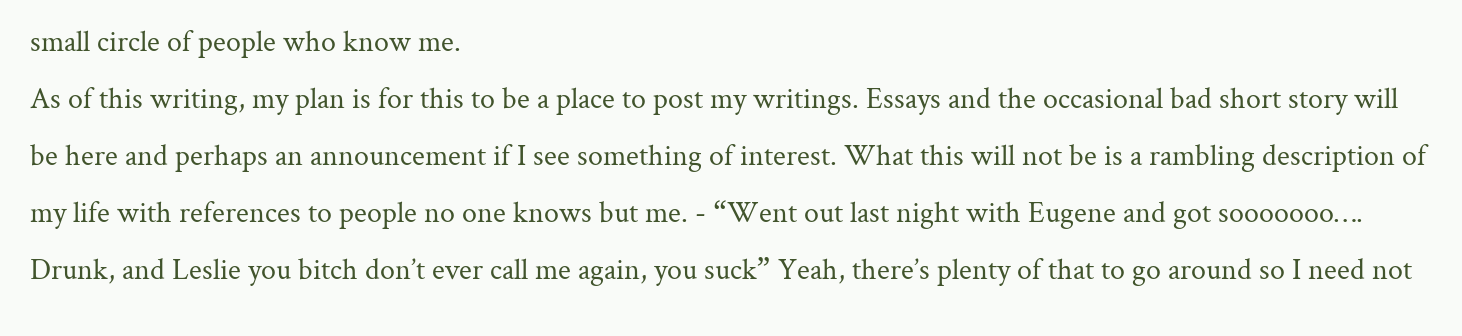small circle of people who know me.
As of this writing, my plan is for this to be a place to post my writings. Essays and the occasional bad short story will be here and perhaps an announcement if I see something of interest. What this will not be is a rambling description of my life with references to people no one knows but me. - “Went out last night with Eugene and got sooooooo…. Drunk, and Leslie you bitch don’t ever call me again, you suck” Yeah, there’s plenty of that to go around so I need not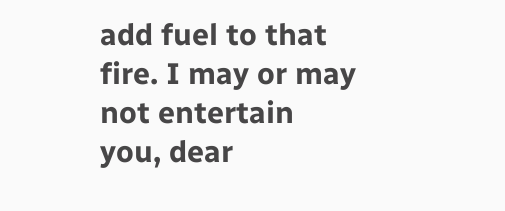add fuel to that fire. I may or may not entertain you, dear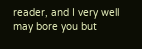reader, and I very well may bore you but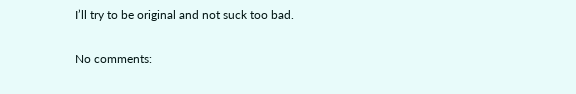I’ll try to be original and not suck too bad.

No comments: